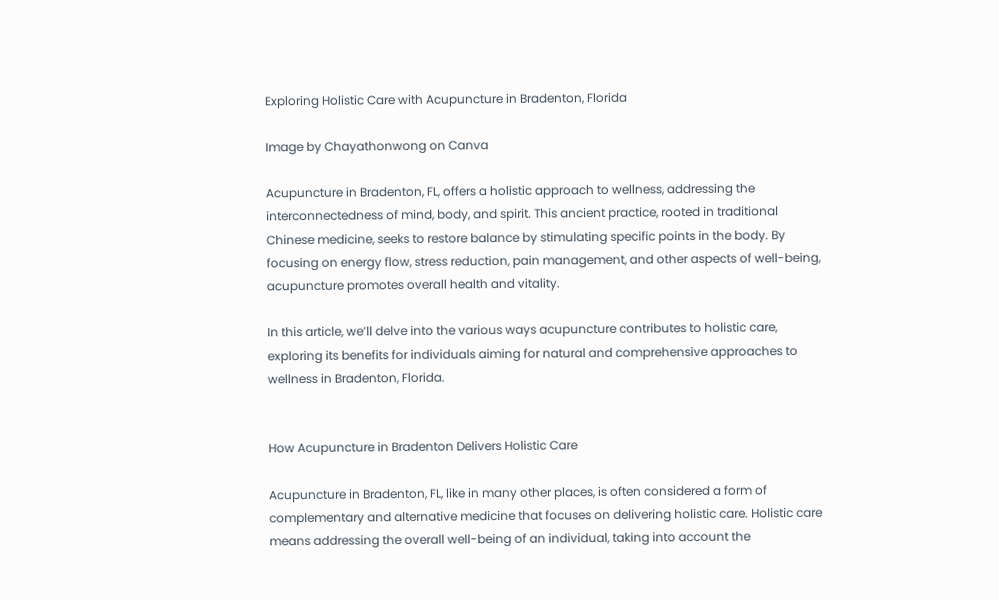Exploring Holistic Care with Acupuncture in Bradenton, Florida

Image by Chayathonwong on Canva

Acupuncture in Bradenton, FL, offers a holistic approach to wellness, addressing the interconnectedness of mind, body, and spirit. This ancient practice, rooted in traditional Chinese medicine, seeks to restore balance by stimulating specific points in the body. By focusing on energy flow, stress reduction, pain management, and other aspects of well-being, acupuncture promotes overall health and vitality.

In this article, we’ll delve into the various ways acupuncture contributes to holistic care, exploring its benefits for individuals aiming for natural and comprehensive approaches to wellness in Bradenton, Florida.


How Acupuncture in Bradenton Delivers Holistic Care

Acupuncture in Bradenton, FL, like in many other places, is often considered a form of complementary and alternative medicine that focuses on delivering holistic care. Holistic care means addressing the overall well-being of an individual, taking into account the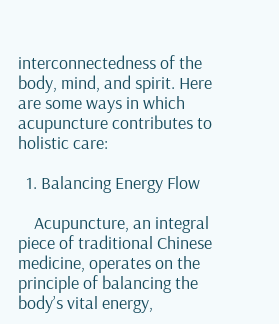interconnectedness of the body, mind, and spirit. Here are some ways in which acupuncture contributes to holistic care:

  1. Balancing Energy Flow

    Acupuncture, an integral piece of traditional Chinese medicine, operates on the principle of balancing the body’s vital energy,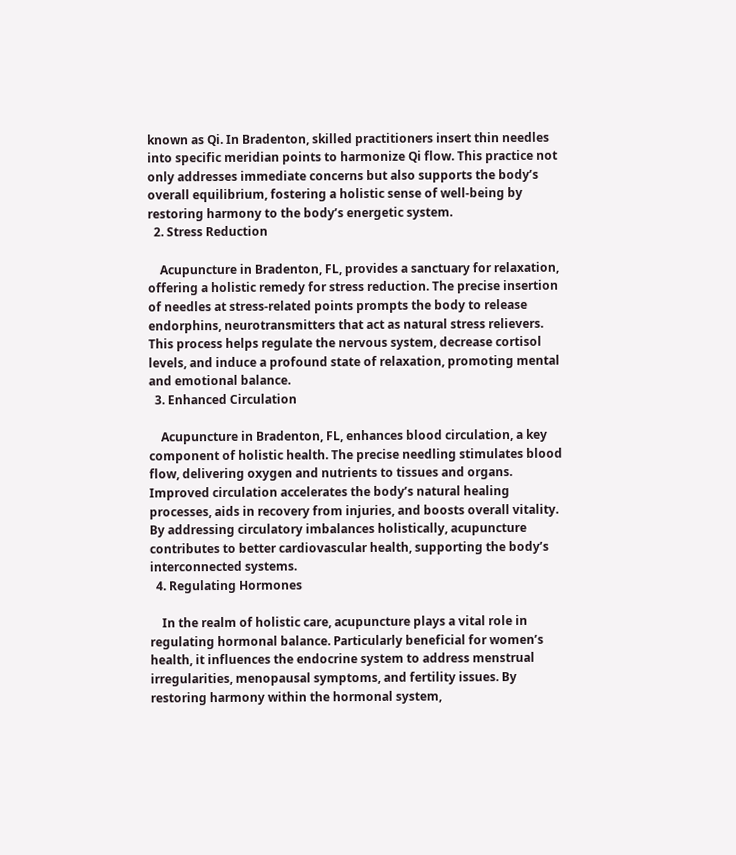known as Qi. In Bradenton, skilled practitioners insert thin needles into specific meridian points to harmonize Qi flow. This practice not only addresses immediate concerns but also supports the body’s overall equilibrium, fostering a holistic sense of well-being by restoring harmony to the body’s energetic system.
  2. Stress Reduction

    Acupuncture in Bradenton, FL, provides a sanctuary for relaxation, offering a holistic remedy for stress reduction. The precise insertion of needles at stress-related points prompts the body to release endorphins, neurotransmitters that act as natural stress relievers. This process helps regulate the nervous system, decrease cortisol levels, and induce a profound state of relaxation, promoting mental and emotional balance.
  3. Enhanced Circulation

    Acupuncture in Bradenton, FL, enhances blood circulation, a key component of holistic health. The precise needling stimulates blood flow, delivering oxygen and nutrients to tissues and organs. Improved circulation accelerates the body’s natural healing processes, aids in recovery from injuries, and boosts overall vitality. By addressing circulatory imbalances holistically, acupuncture contributes to better cardiovascular health, supporting the body’s interconnected systems.
  4. Regulating Hormones

    In the realm of holistic care, acupuncture plays a vital role in regulating hormonal balance. Particularly beneficial for women’s health, it influences the endocrine system to address menstrual irregularities, menopausal symptoms, and fertility issues. By restoring harmony within the hormonal system,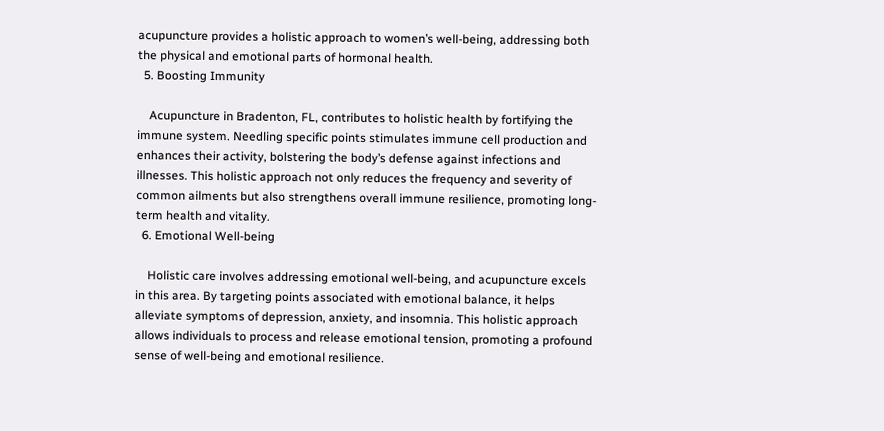acupuncture provides a holistic approach to women’s well-being, addressing both the physical and emotional parts of hormonal health.
  5. Boosting Immunity

    Acupuncture in Bradenton, FL, contributes to holistic health by fortifying the immune system. Needling specific points stimulates immune cell production and enhances their activity, bolstering the body’s defense against infections and illnesses. This holistic approach not only reduces the frequency and severity of common ailments but also strengthens overall immune resilience, promoting long-term health and vitality.
  6. Emotional Well-being

    Holistic care involves addressing emotional well-being, and acupuncture excels in this area. By targeting points associated with emotional balance, it helps alleviate symptoms of depression, anxiety, and insomnia. This holistic approach allows individuals to process and release emotional tension, promoting a profound sense of well-being and emotional resilience.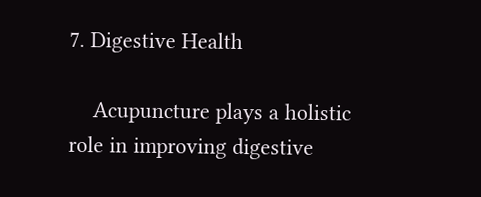7. Digestive Health

    Acupuncture plays a holistic role in improving digestive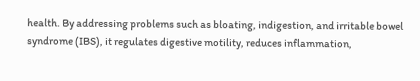health. By addressing problems such as bloating, indigestion, and irritable bowel syndrome (IBS), it regulates digestive motility, reduces inflammation,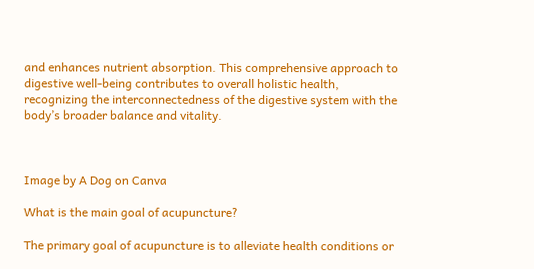and enhances nutrient absorption. This comprehensive approach to digestive well-being contributes to overall holistic health, recognizing the interconnectedness of the digestive system with the body’s broader balance and vitality.



Image by A Dog on Canva

What is the main goal of acupuncture?

The primary goal of acupuncture is to alleviate health conditions or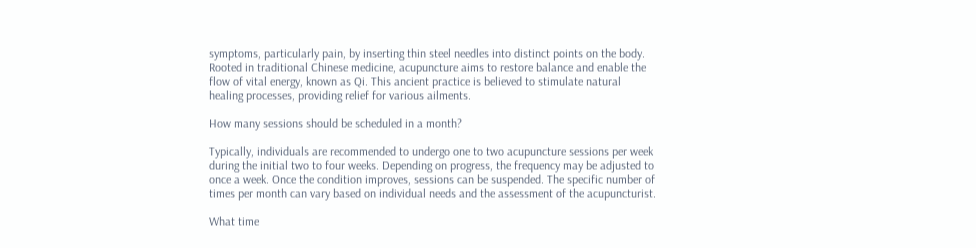symptoms, particularly pain, by inserting thin steel needles into distinct points on the body. Rooted in traditional Chinese medicine, acupuncture aims to restore balance and enable the flow of vital energy, known as Qi. This ancient practice is believed to stimulate natural healing processes, providing relief for various ailments.

How many sessions should be scheduled in a month?

Typically, individuals are recommended to undergo one to two acupuncture sessions per week during the initial two to four weeks. Depending on progress, the frequency may be adjusted to once a week. Once the condition improves, sessions can be suspended. The specific number of times per month can vary based on individual needs and the assessment of the acupuncturist.

What time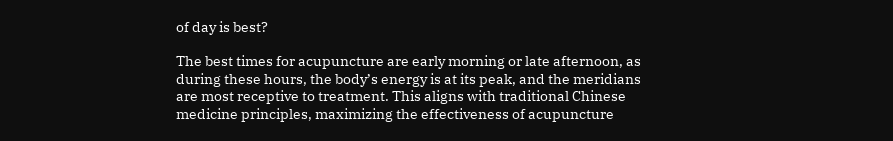of day is best?

The best times for acupuncture are early morning or late afternoon, as during these hours, the body’s energy is at its peak, and the meridians are most receptive to treatment. This aligns with traditional Chinese medicine principles, maximizing the effectiveness of acupuncture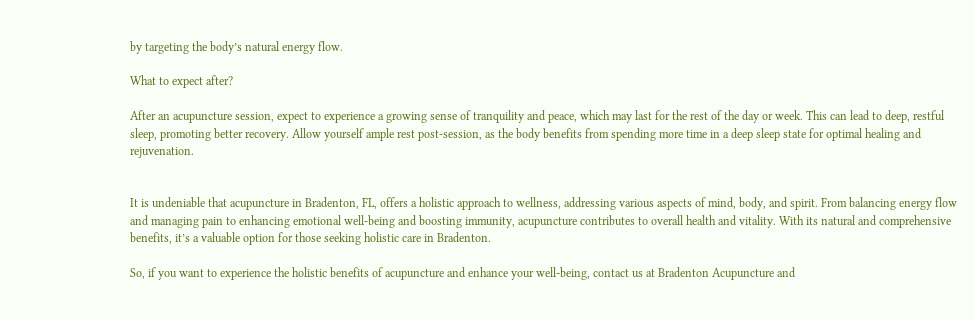by targeting the body’s natural energy flow.

What to expect after?

After an acupuncture session, expect to experience a growing sense of tranquility and peace, which may last for the rest of the day or week. This can lead to deep, restful sleep, promoting better recovery. Allow yourself ample rest post-session, as the body benefits from spending more time in a deep sleep state for optimal healing and rejuvenation.


It is undeniable that acupuncture in Bradenton, FL, offers a holistic approach to wellness, addressing various aspects of mind, body, and spirit. From balancing energy flow and managing pain to enhancing emotional well-being and boosting immunity, acupuncture contributes to overall health and vitality. With its natural and comprehensive benefits, it’s a valuable option for those seeking holistic care in Bradenton.

So, if you want to experience the holistic benefits of acupuncture and enhance your well-being, contact us at Bradenton Acupuncture and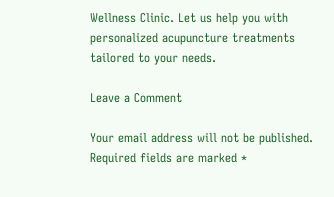Wellness Clinic. Let us help you with personalized acupuncture treatments tailored to your needs.

Leave a Comment

Your email address will not be published. Required fields are marked *